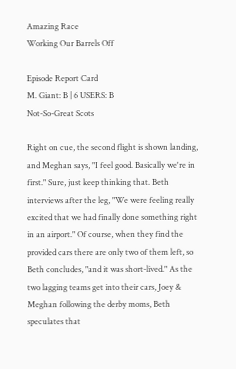Amazing Race
Working Our Barrels Off

Episode Report Card
M. Giant: B | 6 USERS: B
Not-So-Great Scots

Right on cue, the second flight is shown landing, and Meghan says, "I feel good. Basically we're in first." Sure, just keep thinking that. Beth interviews after the leg, "We were feeling really excited that we had finally done something right in an airport." Of course, when they find the provided cars there are only two of them left, so Beth concludes, "and it was short-lived." As the two lagging teams get into their cars, Joey & Meghan following the derby moms, Beth speculates that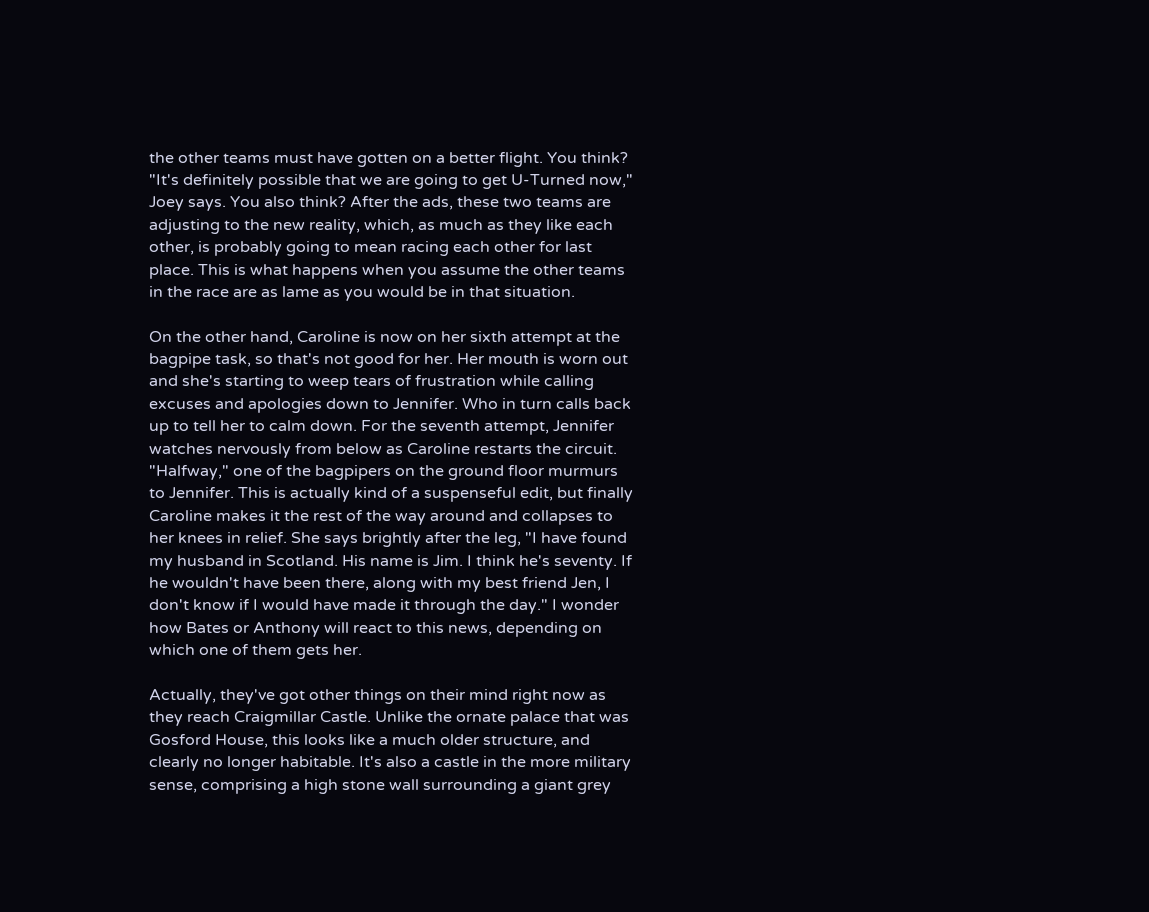the other teams must have gotten on a better flight. You think? "It's definitely possible that we are going to get U-Turned now," Joey says. You also think? After the ads, these two teams are adjusting to the new reality, which, as much as they like each other, is probably going to mean racing each other for last place. This is what happens when you assume the other teams in the race are as lame as you would be in that situation.

On the other hand, Caroline is now on her sixth attempt at the bagpipe task, so that's not good for her. Her mouth is worn out and she's starting to weep tears of frustration while calling excuses and apologies down to Jennifer. Who in turn calls back up to tell her to calm down. For the seventh attempt, Jennifer watches nervously from below as Caroline restarts the circuit. "Halfway," one of the bagpipers on the ground floor murmurs to Jennifer. This is actually kind of a suspenseful edit, but finally Caroline makes it the rest of the way around and collapses to her knees in relief. She says brightly after the leg, "I have found my husband in Scotland. His name is Jim. I think he's seventy. If he wouldn't have been there, along with my best friend Jen, I don't know if I would have made it through the day." I wonder how Bates or Anthony will react to this news, depending on which one of them gets her.

Actually, they've got other things on their mind right now as they reach Craigmillar Castle. Unlike the ornate palace that was Gosford House, this looks like a much older structure, and clearly no longer habitable. It's also a castle in the more military sense, comprising a high stone wall surrounding a giant grey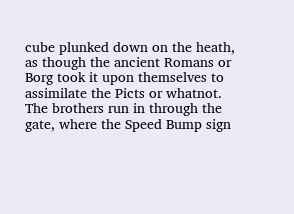cube plunked down on the heath, as though the ancient Romans or Borg took it upon themselves to assimilate the Picts or whatnot. The brothers run in through the gate, where the Speed Bump sign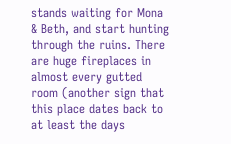stands waiting for Mona & Beth, and start hunting through the ruins. There are huge fireplaces in almost every gutted room (another sign that this place dates back to at least the days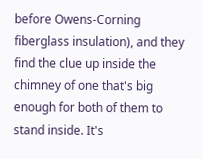before Owens-Corning fiberglass insulation), and they find the clue up inside the chimney of one that's big enough for both of them to stand inside. It's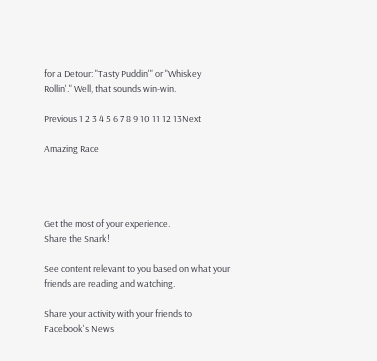for a Detour: "Tasty Puddin'" or "Whiskey Rollin'." Well, that sounds win-win.

Previous 1 2 3 4 5 6 7 8 9 10 11 12 13Next

Amazing Race




Get the most of your experience.
Share the Snark!

See content relevant to you based on what your friends are reading and watching.

Share your activity with your friends to Facebook's News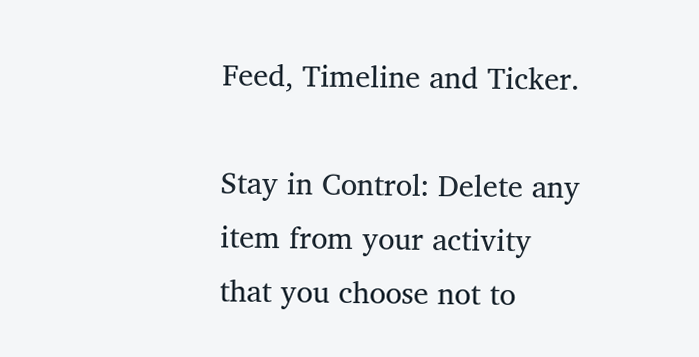Feed, Timeline and Ticker.

Stay in Control: Delete any item from your activity that you choose not to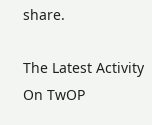share.

The Latest Activity On TwOP